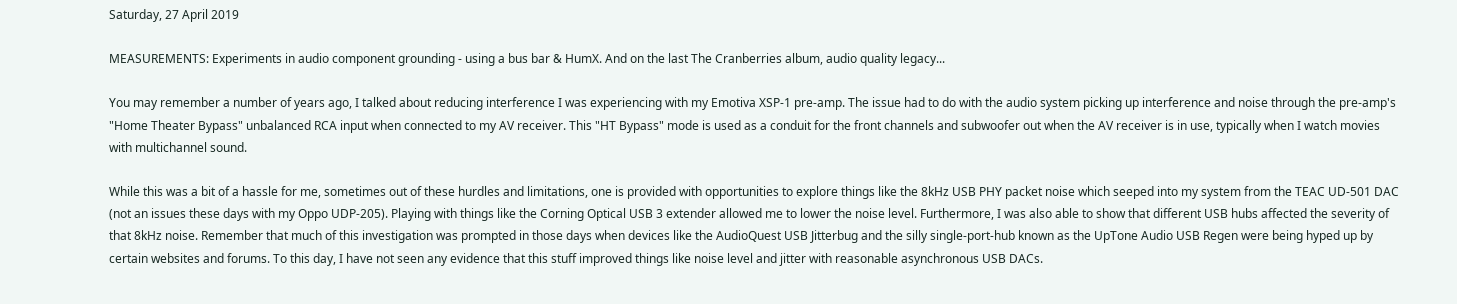Saturday, 27 April 2019

MEASUREMENTS: Experiments in audio component grounding - using a bus bar & HumX. And on the last The Cranberries album, audio quality legacy...

You may remember a number of years ago, I talked about reducing interference I was experiencing with my Emotiva XSP-1 pre-amp. The issue had to do with the audio system picking up interference and noise through the pre-amp's "Home Theater Bypass" unbalanced RCA input when connected to my AV receiver. This "HT Bypass" mode is used as a conduit for the front channels and subwoofer out when the AV receiver is in use, typically when I watch movies with multichannel sound.

While this was a bit of a hassle for me, sometimes out of these hurdles and limitations, one is provided with opportunities to explore things like the 8kHz USB PHY packet noise which seeped into my system from the TEAC UD-501 DAC (not an issues these days with my Oppo UDP-205). Playing with things like the Corning Optical USB 3 extender allowed me to lower the noise level. Furthermore, I was also able to show that different USB hubs affected the severity of that 8kHz noise. Remember that much of this investigation was prompted in those days when devices like the AudioQuest USB Jitterbug and the silly single-port-hub known as the UpTone Audio USB Regen were being hyped up by certain websites and forums. To this day, I have not seen any evidence that this stuff improved things like noise level and jitter with reasonable asynchronous USB DACs.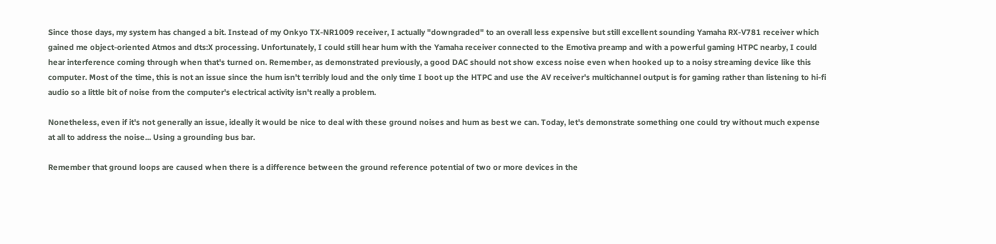Since those days, my system has changed a bit. Instead of my Onkyo TX-NR1009 receiver, I actually "downgraded" to an overall less expensive but still excellent sounding Yamaha RX-V781 receiver which gained me object-oriented Atmos and dts:X processing. Unfortunately, I could still hear hum with the Yamaha receiver connected to the Emotiva preamp and with a powerful gaming HTPC nearby, I could hear interference coming through when that's turned on. Remember, as demonstrated previously, a good DAC should not show excess noise even when hooked up to a noisy streaming device like this computer. Most of the time, this is not an issue since the hum isn't terribly loud and the only time I boot up the HTPC and use the AV receiver's multichannel output is for gaming rather than listening to hi-fi audio so a little bit of noise from the computer's electrical activity isn't really a problem.

Nonetheless, even if it's not generally an issue, ideally it would be nice to deal with these ground noises and hum as best we can. Today, let's demonstrate something one could try without much expense at all to address the noise... Using a grounding bus bar.

Remember that ground loops are caused when there is a difference between the ground reference potential of two or more devices in the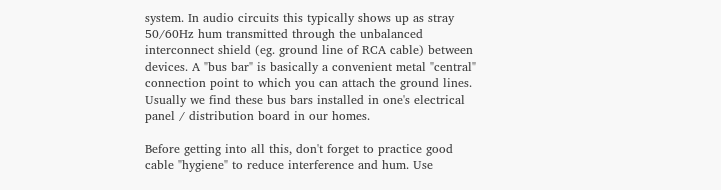system. In audio circuits this typically shows up as stray 50/60Hz hum transmitted through the unbalanced interconnect shield (eg. ground line of RCA cable) between devices. A "bus bar" is basically a convenient metal "central" connection point to which you can attach the ground lines. Usually we find these bus bars installed in one's electrical panel / distribution board in our homes.

Before getting into all this, don't forget to practice good cable "hygiene" to reduce interference and hum. Use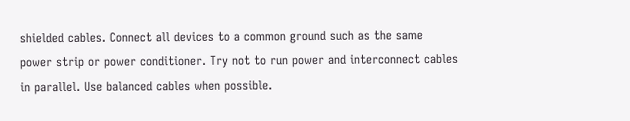shielded cables. Connect all devices to a common ground such as the same power strip or power conditioner. Try not to run power and interconnect cables in parallel. Use balanced cables when possible.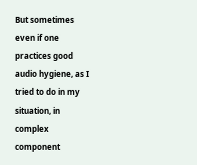But sometimes even if one practices good audio hygiene, as I tried to do in my situation, in complex component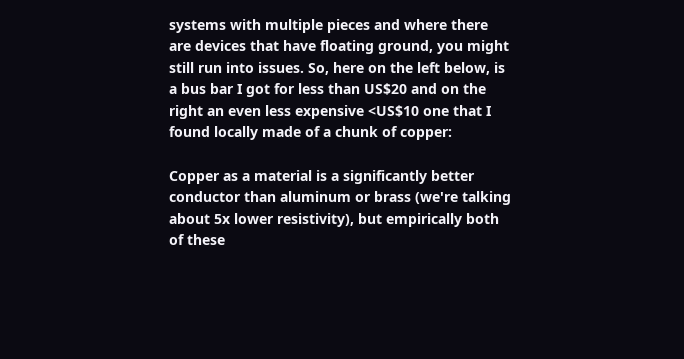systems with multiple pieces and where there are devices that have floating ground, you might still run into issues. So, here on the left below, is a bus bar I got for less than US$20 and on the right an even less expensive <US$10 one that I found locally made of a chunk of copper:

Copper as a material is a significantly better conductor than aluminum or brass (we're talking about 5x lower resistivity), but empirically both of these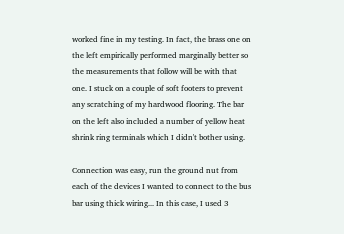worked fine in my testing. In fact, the brass one on the left empirically performed marginally better so the measurements that follow will be with that one. I stuck on a couple of soft footers to prevent any scratching of my hardwood flooring. The bar on the left also included a number of yellow heat shrink ring terminals which I didn't bother using.

Connection was easy, run the ground nut from each of the devices I wanted to connect to the bus bar using thick wiring... In this case, I used 3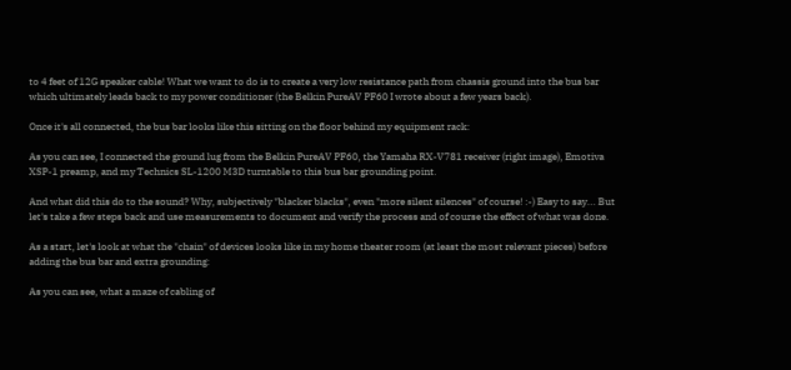to 4 feet of 12G speaker cable! What we want to do is to create a very low resistance path from chassis ground into the bus bar which ultimately leads back to my power conditioner (the Belkin PureAV PF60 I wrote about a few years back).

Once it's all connected, the bus bar looks like this sitting on the floor behind my equipment rack:

As you can see, I connected the ground lug from the Belkin PureAV PF60, the Yamaha RX-V781 receiver (right image), Emotiva XSP-1 preamp, and my Technics SL-1200 M3D turntable to this bus bar grounding point.

And what did this do to the sound? Why, subjectively "blacker blacks", even "more silent silences" of course! :-) Easy to say... But let's take a few steps back and use measurements to document and verify the process and of course the effect of what was done.

As a start, let's look at what the "chain" of devices looks like in my home theater room (at least the most relevant pieces) before adding the bus bar and extra grounding:

As you can see, what a maze of cabling of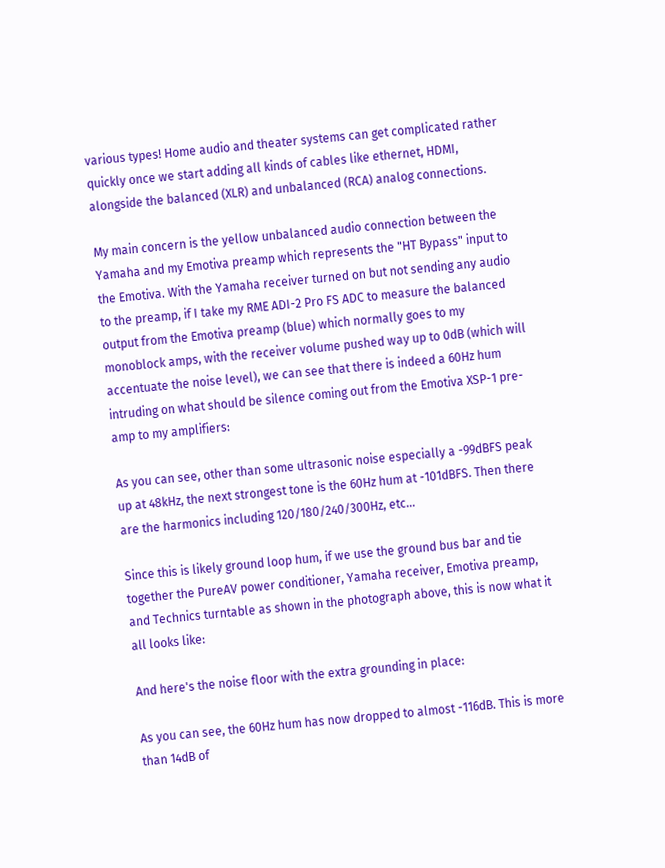various types! Home audio and theater systems can get complicated rather quickly once we start adding all kinds of cables like ethernet, HDMI, alongside the balanced (XLR) and unbalanced (RCA) analog connections.

My main concern is the yellow unbalanced audio connection between the Yamaha and my Emotiva preamp which represents the "HT Bypass" input to the Emotiva. With the Yamaha receiver turned on but not sending any audio to the preamp, if I take my RME ADI-2 Pro FS ADC to measure the balanced output from the Emotiva preamp (blue) which normally goes to my monoblock amps, with the receiver volume pushed way up to 0dB (which will accentuate the noise level), we can see that there is indeed a 60Hz hum intruding on what should be silence coming out from the Emotiva XSP-1 pre-amp to my amplifiers:

As you can see, other than some ultrasonic noise especially a -99dBFS peak up at 48kHz, the next strongest tone is the 60Hz hum at -101dBFS. Then there are the harmonics including 120/180/240/300Hz, etc...

Since this is likely ground loop hum, if we use the ground bus bar and tie together the PureAV power conditioner, Yamaha receiver, Emotiva preamp, and Technics turntable as shown in the photograph above, this is now what it all looks like:

And here's the noise floor with the extra grounding in place:

As you can see, the 60Hz hum has now dropped to almost -116dB. This is more than 14dB of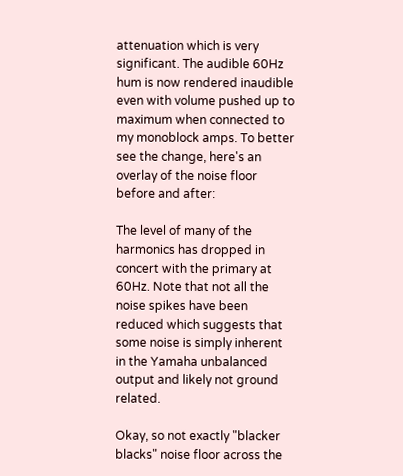attenuation which is very significant. The audible 60Hz hum is now rendered inaudible even with volume pushed up to maximum when connected to my monoblock amps. To better see the change, here's an overlay of the noise floor before and after:

The level of many of the harmonics has dropped in concert with the primary at 60Hz. Note that not all the noise spikes have been reduced which suggests that some noise is simply inherent in the Yamaha unbalanced output and likely not ground related.

Okay, so not exactly "blacker blacks" noise floor across the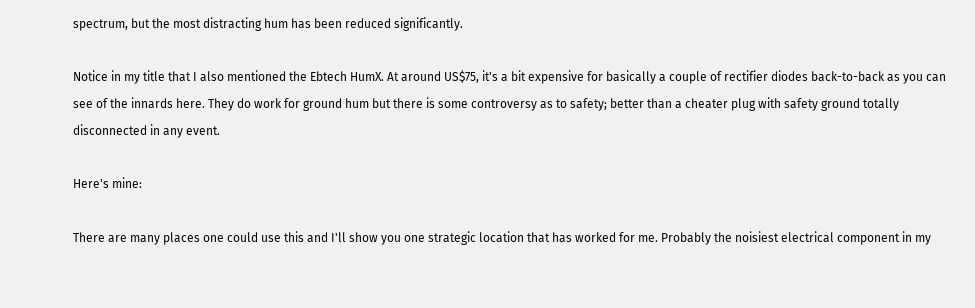spectrum, but the most distracting hum has been reduced significantly.

Notice in my title that I also mentioned the Ebtech HumX. At around US$75, it's a bit expensive for basically a couple of rectifier diodes back-to-back as you can see of the innards here. They do work for ground hum but there is some controversy as to safety; better than a cheater plug with safety ground totally disconnected in any event.

Here's mine:

There are many places one could use this and I'll show you one strategic location that has worked for me. Probably the noisiest electrical component in my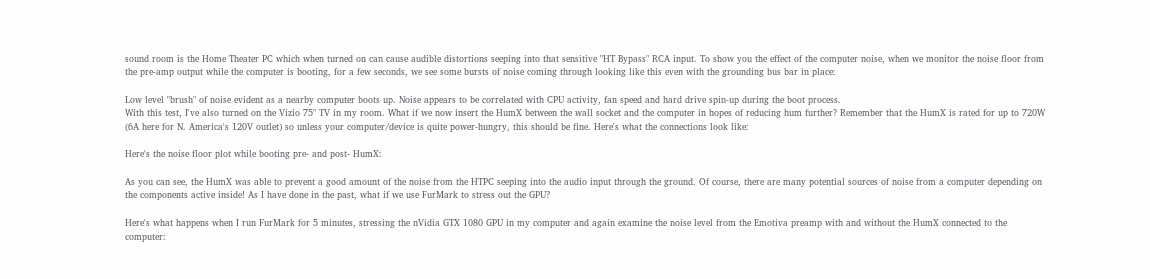sound room is the Home Theater PC which when turned on can cause audible distortions seeping into that sensitive "HT Bypass" RCA input. To show you the effect of the computer noise, when we monitor the noise floor from the pre-amp output while the computer is booting, for a few seconds, we see some bursts of noise coming through looking like this even with the grounding bus bar in place:

Low level "brush" of noise evident as a nearby computer boots up. Noise appears to be correlated with CPU activity, fan speed and hard drive spin-up during the boot process.
With this test, I've also turned on the Vizio 75" TV in my room. What if we now insert the HumX between the wall socket and the computer in hopes of reducing hum further? Remember that the HumX is rated for up to 720W (6A here for N. America's 120V outlet) so unless your computer/device is quite power-hungry, this should be fine. Here's what the connections look like:

Here's the noise floor plot while booting pre- and post- HumX:

As you can see, the HumX was able to prevent a good amount of the noise from the HTPC seeping into the audio input through the ground. Of course, there are many potential sources of noise from a computer depending on the components active inside! As I have done in the past, what if we use FurMark to stress out the GPU?

Here's what happens when I run FurMark for 5 minutes, stressing the nVidia GTX 1080 GPU in my computer and again examine the noise level from the Emotiva preamp with and without the HumX connected to the computer: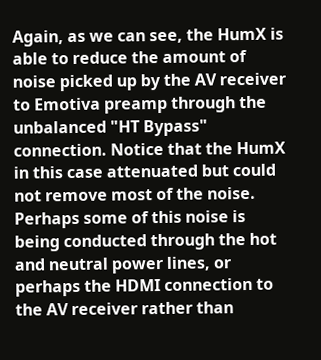Again, as we can see, the HumX is able to reduce the amount of noise picked up by the AV receiver to Emotiva preamp through the unbalanced "HT Bypass" connection. Notice that the HumX in this case attenuated but could not remove most of the noise. Perhaps some of this noise is being conducted through the hot and neutral power lines, or perhaps the HDMI connection to the AV receiver rather than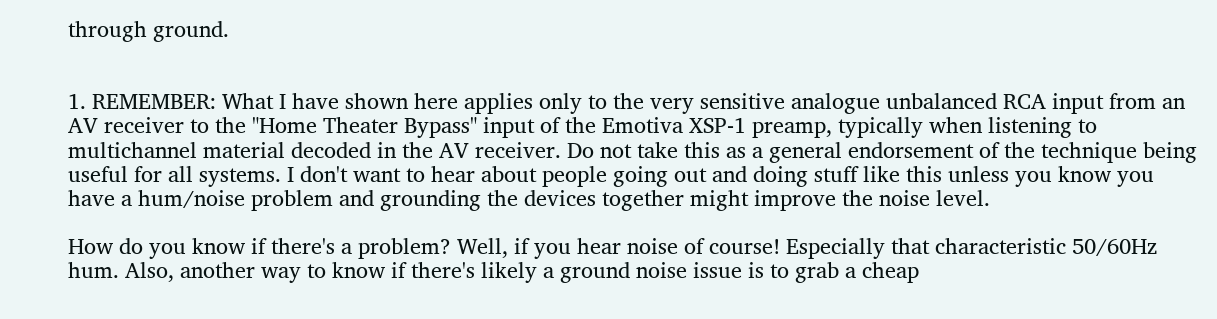through ground.


1. REMEMBER: What I have shown here applies only to the very sensitive analogue unbalanced RCA input from an AV receiver to the "Home Theater Bypass" input of the Emotiva XSP-1 preamp, typically when listening to multichannel material decoded in the AV receiver. Do not take this as a general endorsement of the technique being useful for all systems. I don't want to hear about people going out and doing stuff like this unless you know you have a hum/noise problem and grounding the devices together might improve the noise level.

How do you know if there's a problem? Well, if you hear noise of course! Especially that characteristic 50/60Hz hum. Also, another way to know if there's likely a ground noise issue is to grab a cheap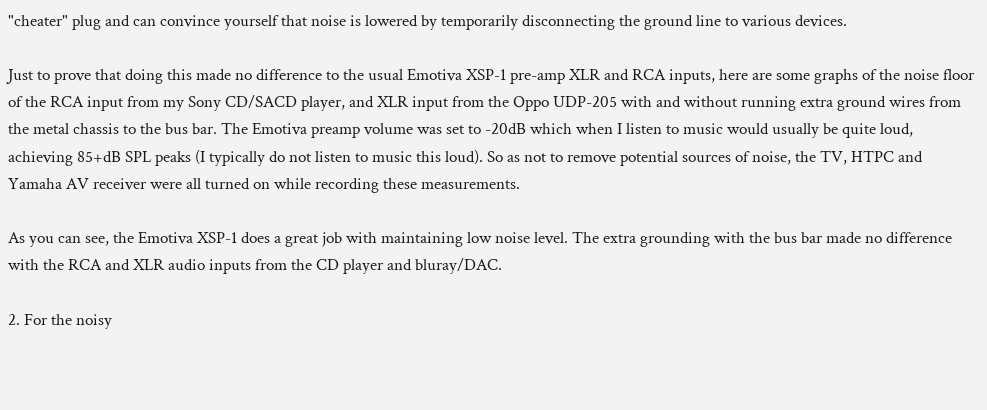"cheater" plug and can convince yourself that noise is lowered by temporarily disconnecting the ground line to various devices.

Just to prove that doing this made no difference to the usual Emotiva XSP-1 pre-amp XLR and RCA inputs, here are some graphs of the noise floor of the RCA input from my Sony CD/SACD player, and XLR input from the Oppo UDP-205 with and without running extra ground wires from the metal chassis to the bus bar. The Emotiva preamp volume was set to -20dB which when I listen to music would usually be quite loud, achieving 85+dB SPL peaks (I typically do not listen to music this loud). So as not to remove potential sources of noise, the TV, HTPC and Yamaha AV receiver were all turned on while recording these measurements.

As you can see, the Emotiva XSP-1 does a great job with maintaining low noise level. The extra grounding with the bus bar made no difference with the RCA and XLR audio inputs from the CD player and bluray/DAC.

2. For the noisy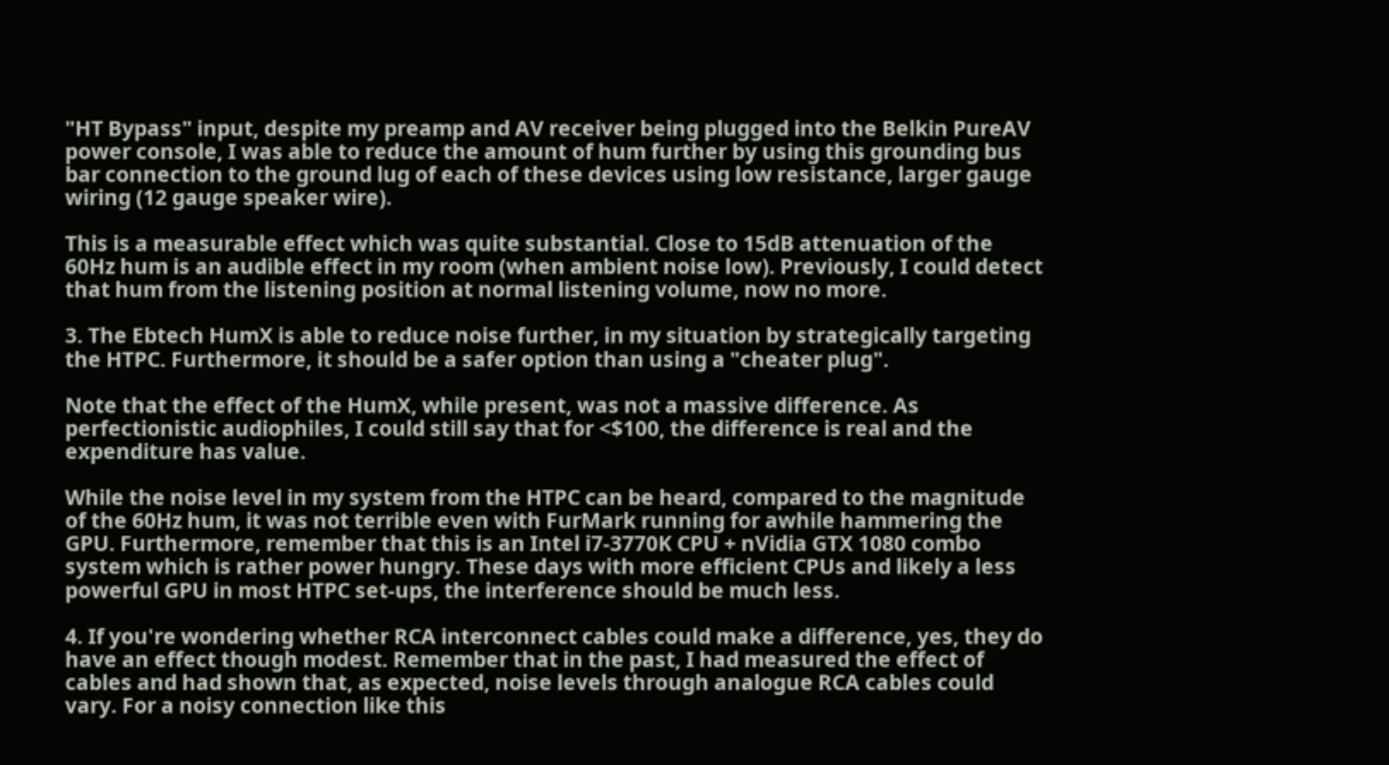"HT Bypass" input, despite my preamp and AV receiver being plugged into the Belkin PureAV power console, I was able to reduce the amount of hum further by using this grounding bus bar connection to the ground lug of each of these devices using low resistance, larger gauge wiring (12 gauge speaker wire).

This is a measurable effect which was quite substantial. Close to 15dB attenuation of the 60Hz hum is an audible effect in my room (when ambient noise low). Previously, I could detect that hum from the listening position at normal listening volume, now no more.

3. The Ebtech HumX is able to reduce noise further, in my situation by strategically targeting the HTPC. Furthermore, it should be a safer option than using a "cheater plug".

Note that the effect of the HumX, while present, was not a massive difference. As perfectionistic audiophiles, I could still say that for <$100, the difference is real and the expenditure has value.

While the noise level in my system from the HTPC can be heard, compared to the magnitude of the 60Hz hum, it was not terrible even with FurMark running for awhile hammering the GPU. Furthermore, remember that this is an Intel i7-3770K CPU + nVidia GTX 1080 combo system which is rather power hungry. These days with more efficient CPUs and likely a less powerful GPU in most HTPC set-ups, the interference should be much less.

4. If you're wondering whether RCA interconnect cables could make a difference, yes, they do have an effect though modest. Remember that in the past, I had measured the effect of cables and had shown that, as expected, noise levels through analogue RCA cables could vary. For a noisy connection like this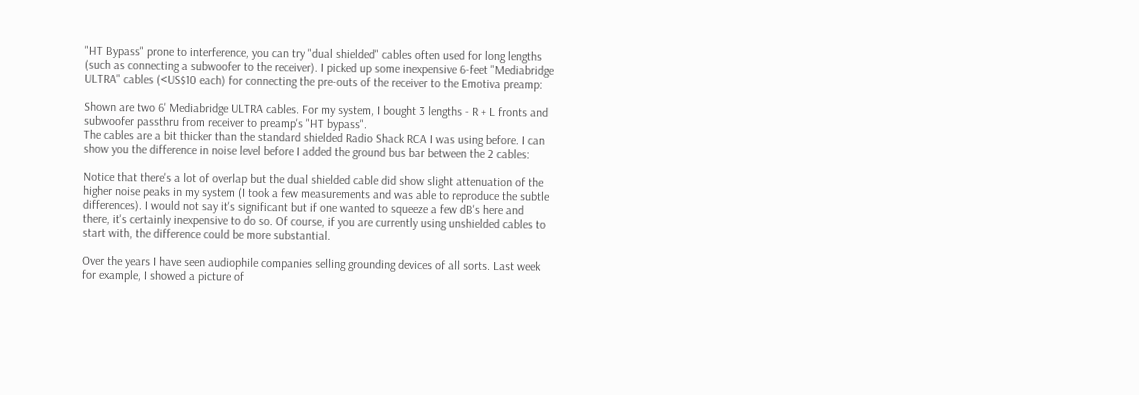"HT Bypass" prone to interference, you can try "dual shielded" cables often used for long lengths (such as connecting a subwoofer to the receiver). I picked up some inexpensive 6-feet "Mediabridge ULTRA" cables (<US$10 each) for connecting the pre-outs of the receiver to the Emotiva preamp:

Shown are two 6' Mediabridge ULTRA cables. For my system, I bought 3 lengths - R + L fronts and subwoofer passthru from receiver to preamp's "HT bypass".
The cables are a bit thicker than the standard shielded Radio Shack RCA I was using before. I can show you the difference in noise level before I added the ground bus bar between the 2 cables:

Notice that there's a lot of overlap but the dual shielded cable did show slight attenuation of the higher noise peaks in my system (I took a few measurements and was able to reproduce the subtle differences). I would not say it's significant but if one wanted to squeeze a few dB's here and there, it's certainly inexpensive to do so. Of course, if you are currently using unshielded cables to start with, the difference could be more substantial.

Over the years I have seen audiophile companies selling grounding devices of all sorts. Last week for example, I showed a picture of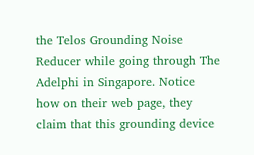the Telos Grounding Noise Reducer while going through The Adelphi in Singapore. Notice how on their web page, they claim that this grounding device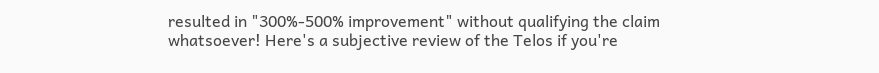resulted in "300%-500% improvement" without qualifying the claim whatsoever! Here's a subjective review of the Telos if you're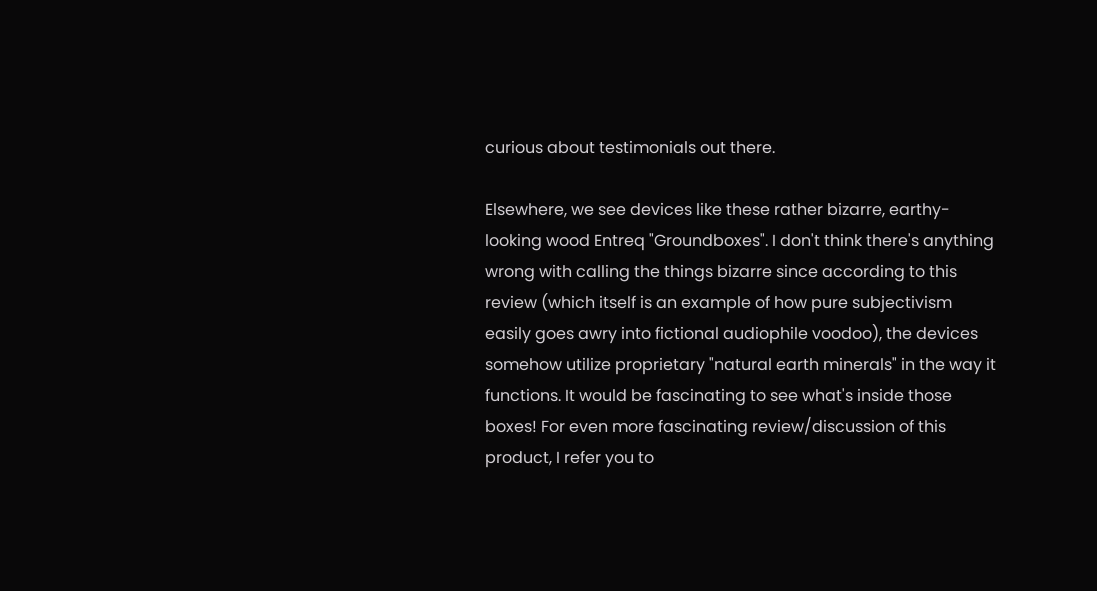curious about testimonials out there.

Elsewhere, we see devices like these rather bizarre, earthy-looking wood Entreq "Groundboxes". I don't think there's anything wrong with calling the things bizarre since according to this review (which itself is an example of how pure subjectivism easily goes awry into fictional audiophile voodoo), the devices somehow utilize proprietary "natural earth minerals" in the way it functions. It would be fascinating to see what's inside those boxes! For even more fascinating review/discussion of this product, I refer you to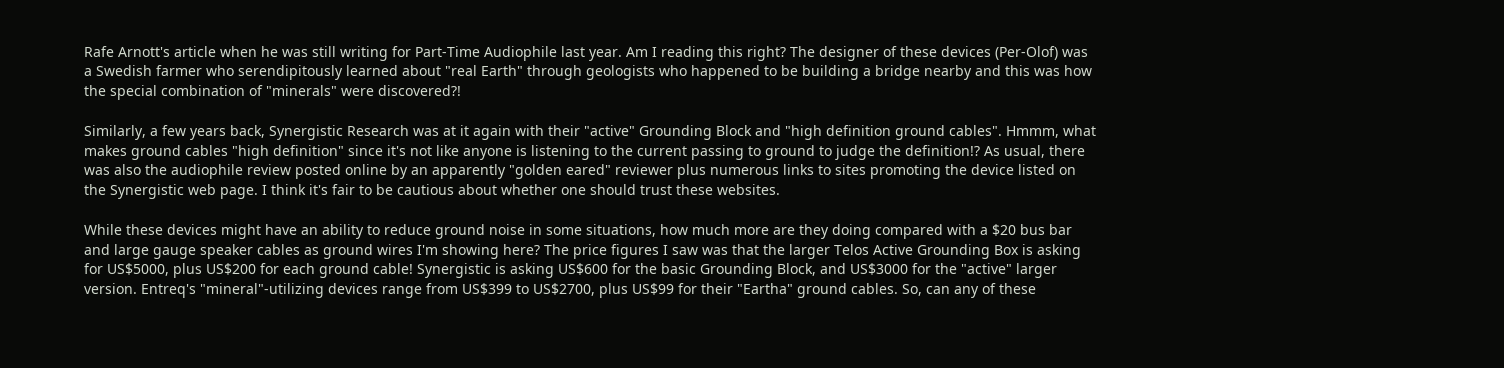Rafe Arnott's article when he was still writing for Part-Time Audiophile last year. Am I reading this right? The designer of these devices (Per-Olof) was a Swedish farmer who serendipitously learned about "real Earth" through geologists who happened to be building a bridge nearby and this was how the special combination of "minerals" were discovered?!

Similarly, a few years back, Synergistic Research was at it again with their "active" Grounding Block and "high definition ground cables". Hmmm, what makes ground cables "high definition" since it's not like anyone is listening to the current passing to ground to judge the definition!? As usual, there was also the audiophile review posted online by an apparently "golden eared" reviewer plus numerous links to sites promoting the device listed on the Synergistic web page. I think it's fair to be cautious about whether one should trust these websites.

While these devices might have an ability to reduce ground noise in some situations, how much more are they doing compared with a $20 bus bar and large gauge speaker cables as ground wires I'm showing here? The price figures I saw was that the larger Telos Active Grounding Box is asking for US$5000, plus US$200 for each ground cable! Synergistic is asking US$600 for the basic Grounding Block, and US$3000 for the "active" larger version. Entreq's "mineral"-utilizing devices range from US$399 to US$2700, plus US$99 for their "Eartha" ground cables. So, can any of these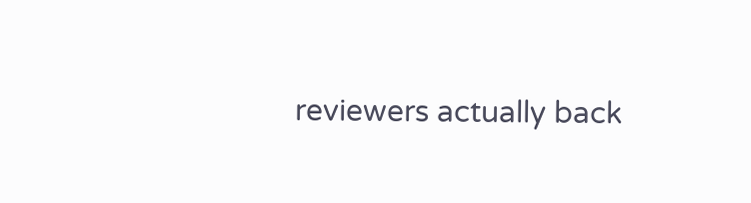reviewers actually back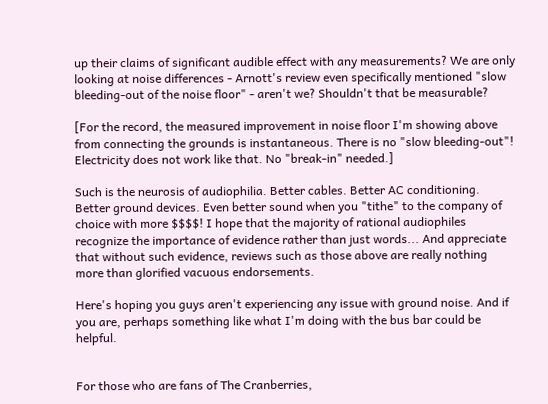up their claims of significant audible effect with any measurements? We are only looking at noise differences - Arnott's review even specifically mentioned "slow bleeding-out of the noise floor" - aren't we? Shouldn't that be measurable?

[For the record, the measured improvement in noise floor I'm showing above from connecting the grounds is instantaneous. There is no "slow bleeding-out"! Electricity does not work like that. No "break-in" needed.]

Such is the neurosis of audiophilia. Better cables. Better AC conditioning. Better ground devices. Even better sound when you "tithe" to the company of choice with more $$$$! I hope that the majority of rational audiophiles recognize the importance of evidence rather than just words... And appreciate that without such evidence, reviews such as those above are really nothing more than glorified vacuous endorsements.

Here's hoping you guys aren't experiencing any issue with ground noise. And if you are, perhaps something like what I'm doing with the bus bar could be helpful.


For those who are fans of The Cranberries,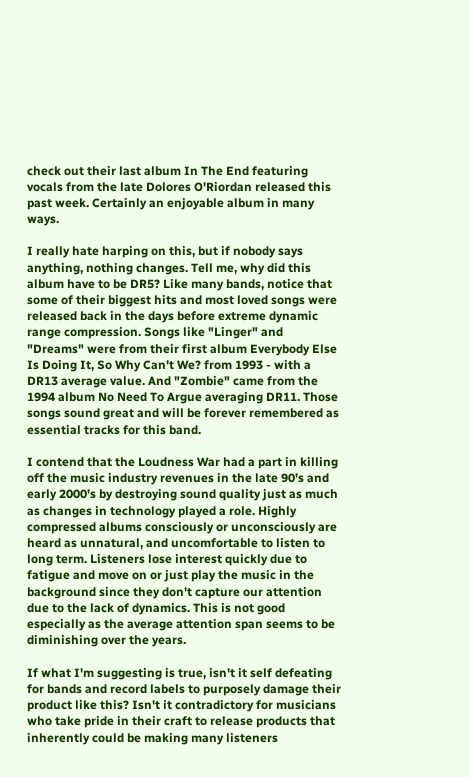check out their last album In The End featuring vocals from the late Dolores O'Riordan released this past week. Certainly an enjoyable album in many ways.

I really hate harping on this, but if nobody says anything, nothing changes. Tell me, why did this album have to be DR5? Like many bands, notice that some of their biggest hits and most loved songs were released back in the days before extreme dynamic range compression. Songs like "Linger" and "Dreams" were from their first album Everybody Else Is Doing It, So Why Can't We? from 1993 - with a DR13 average value. And "Zombie" came from the 1994 album No Need To Argue averaging DR11. Those songs sound great and will be forever remembered as essential tracks for this band.

I contend that the Loudness War had a part in killing off the music industry revenues in the late 90's and early 2000's by destroying sound quality just as much as changes in technology played a role. Highly compressed albums consciously or unconsciously are heard as unnatural, and uncomfortable to listen to long term. Listeners lose interest quickly due to fatigue and move on or just play the music in the background since they don't capture our attention due to the lack of dynamics. This is not good especially as the average attention span seems to be diminishing over the years.

If what I'm suggesting is true, isn't it self defeating for bands and record labels to purposely damage their product like this? Isn't it contradictory for musicians who take pride in their craft to release products that inherently could be making many listeners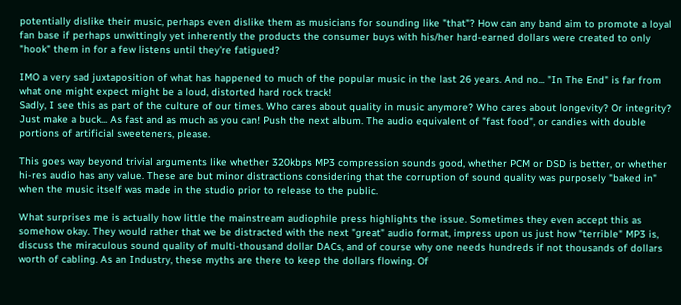potentially dislike their music, perhaps even dislike them as musicians for sounding like "that"? How can any band aim to promote a loyal fan base if perhaps unwittingly yet inherently the products the consumer buys with his/her hard-earned dollars were created to only "hook" them in for a few listens until they're fatigued?

IMO a very sad juxtaposition of what has happened to much of the popular music in the last 26 years. And no... "In The End" is far from what one might expect might be a loud, distorted hard rock track!
Sadly, I see this as part of the culture of our times. Who cares about quality in music anymore? Who cares about longevity? Or integrity? Just make a buck... As fast and as much as you can! Push the next album. The audio equivalent of "fast food", or candies with double portions of artificial sweeteners, please.

This goes way beyond trivial arguments like whether 320kbps MP3 compression sounds good, whether PCM or DSD is better, or whether hi-res audio has any value. These are but minor distractions considering that the corruption of sound quality was purposely "baked in" when the music itself was made in the studio prior to release to the public.

What surprises me is actually how little the mainstream audiophile press highlights the issue. Sometimes they even accept this as somehow okay. They would rather that we be distracted with the next "great" audio format, impress upon us just how "terrible" MP3 is, discuss the miraculous sound quality of multi-thousand dollar DACs, and of course why one needs hundreds if not thousands of dollars worth of cabling. As an Industry, these myths are there to keep the dollars flowing. Of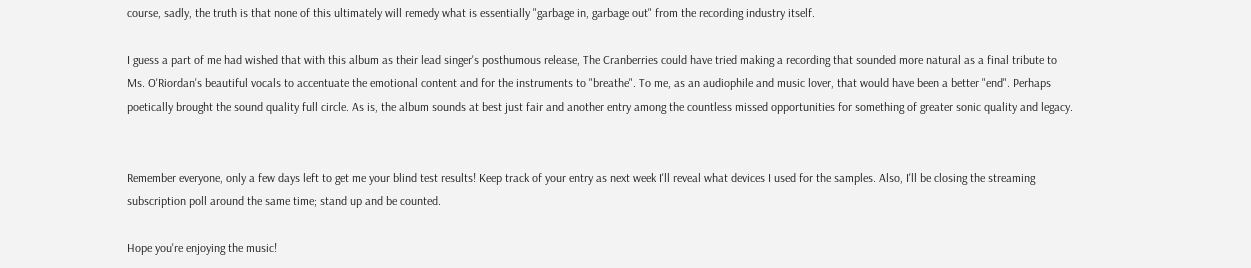course, sadly, the truth is that none of this ultimately will remedy what is essentially "garbage in, garbage out" from the recording industry itself.

I guess a part of me had wished that with this album as their lead singer's posthumous release, The Cranberries could have tried making a recording that sounded more natural as a final tribute to Ms. O'Riordan's beautiful vocals to accentuate the emotional content and for the instruments to "breathe". To me, as an audiophile and music lover, that would have been a better "end". Perhaps poetically brought the sound quality full circle. As is, the album sounds at best just fair and another entry among the countless missed opportunities for something of greater sonic quality and legacy.


Remember everyone, only a few days left to get me your blind test results! Keep track of your entry as next week I'll reveal what devices I used for the samples. Also, I'll be closing the streaming subscription poll around the same time; stand up and be counted.

Hope you're enjoying the music!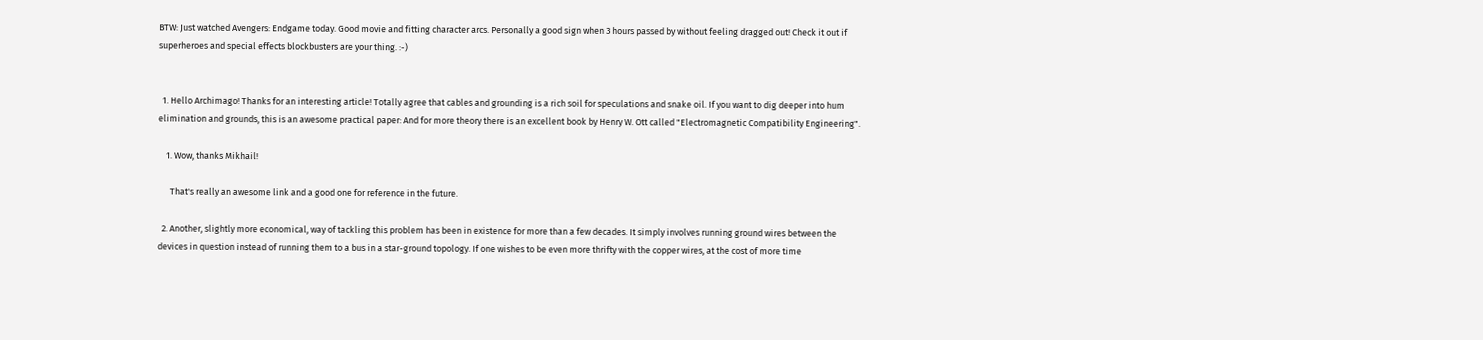BTW: Just watched Avengers: Endgame today. Good movie and fitting character arcs. Personally a good sign when 3 hours passed by without feeling dragged out! Check it out if superheroes and special effects blockbusters are your thing. :-)


  1. Hello Archimago! Thanks for an interesting article! Totally agree that cables and grounding is a rich soil for speculations and snake oil. If you want to dig deeper into hum elimination and grounds, this is an awesome practical paper: And for more theory there is an excellent book by Henry W. Ott called "Electromagnetic Compatibility Engineering".

    1. Wow, thanks Mikhail!

      That's really an awesome link and a good one for reference in the future.

  2. Another, slightly more economical, way of tackling this problem has been in existence for more than a few decades. It simply involves running ground wires between the devices in question instead of running them to a bus in a star-ground topology. If one wishes to be even more thrifty with the copper wires, at the cost of more time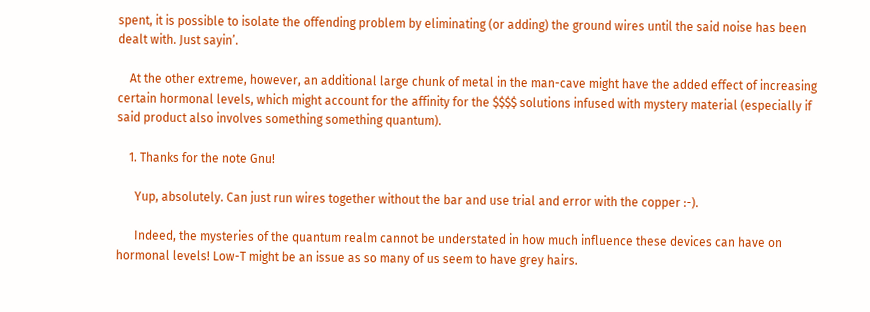spent, it is possible to isolate the offending problem by eliminating (or adding) the ground wires until the said noise has been dealt with. Just sayin’.

    At the other extreme, however, an additional large chunk of metal in the man-cave might have the added effect of increasing certain hormonal levels, which might account for the affinity for the $$$$ solutions infused with mystery material (especially if said product also involves something something quantum).

    1. Thanks for the note Gnu!

      Yup, absolutely. Can just run wires together without the bar and use trial and error with the copper :-).

      Indeed, the mysteries of the quantum realm cannot be understated in how much influence these devices can have on hormonal levels! Low-T might be an issue as so many of us seem to have grey hairs.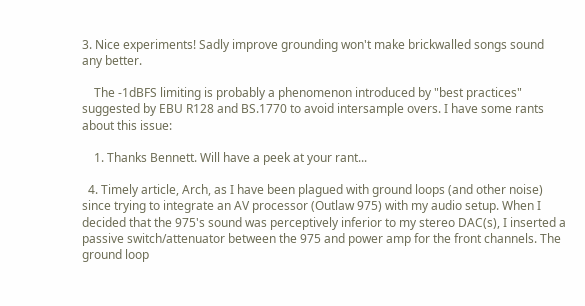3. Nice experiments! Sadly improve grounding won't make brickwalled songs sound any better.

    The -1dBFS limiting is probably a phenomenon introduced by "best practices" suggested by EBU R128 and BS.1770 to avoid intersample overs. I have some rants about this issue:

    1. Thanks Bennett. Will have a peek at your rant...

  4. Timely article, Arch, as I have been plagued with ground loops (and other noise) since trying to integrate an AV processor (Outlaw 975) with my audio setup. When I decided that the 975's sound was perceptively inferior to my stereo DAC(s), I inserted a passive switch/attenuator between the 975 and power amp for the front channels. The ground loop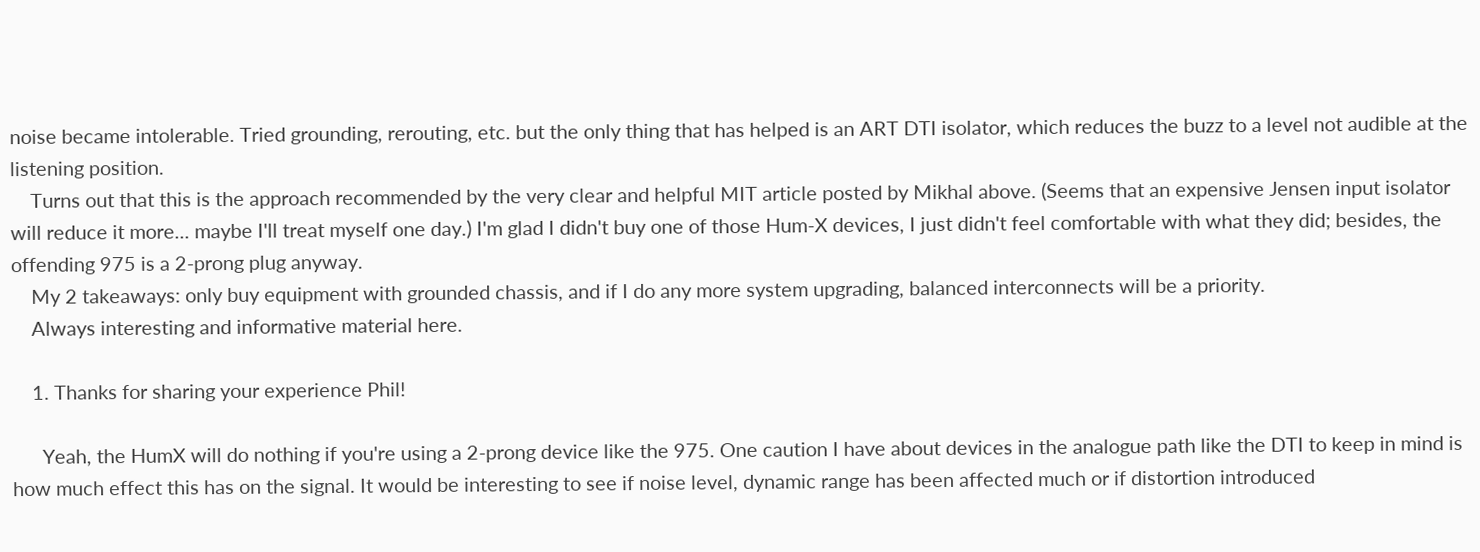noise became intolerable. Tried grounding, rerouting, etc. but the only thing that has helped is an ART DTI isolator, which reduces the buzz to a level not audible at the listening position.
    Turns out that this is the approach recommended by the very clear and helpful MIT article posted by Mikhal above. (Seems that an expensive Jensen input isolator will reduce it more... maybe I'll treat myself one day.) I'm glad I didn't buy one of those Hum-X devices, I just didn't feel comfortable with what they did; besides, the offending 975 is a 2-prong plug anyway.
    My 2 takeaways: only buy equipment with grounded chassis, and if I do any more system upgrading, balanced interconnects will be a priority.
    Always interesting and informative material here.

    1. Thanks for sharing your experience Phil!

      Yeah, the HumX will do nothing if you're using a 2-prong device like the 975. One caution I have about devices in the analogue path like the DTI to keep in mind is how much effect this has on the signal. It would be interesting to see if noise level, dynamic range has been affected much or if distortion introduced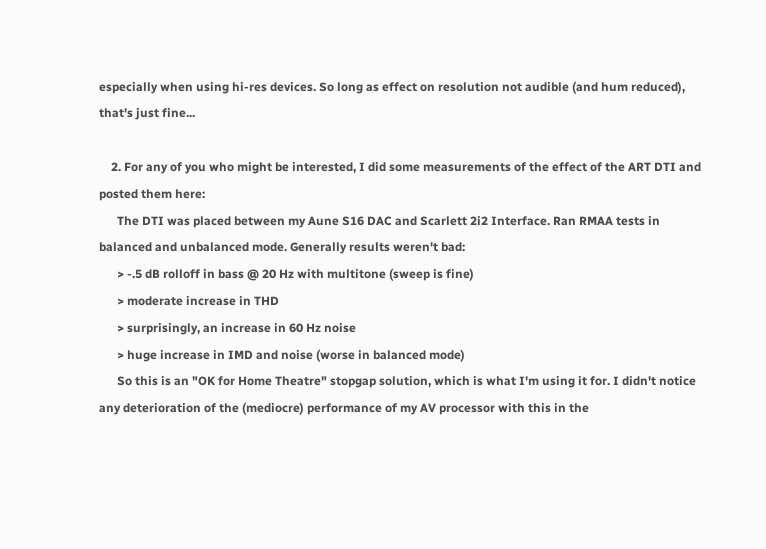especially when using hi-res devices. So long as effect on resolution not audible (and hum reduced), that's just fine...

    2. For any of you who might be interested, I did some measurements of the effect of the ART DTI and posted them here:
      The DTI was placed between my Aune S16 DAC and Scarlett 2i2 Interface. Ran RMAA tests in balanced and unbalanced mode. Generally results weren't bad:
      > -.5 dB rolloff in bass @ 20 Hz with multitone (sweep is fine)
      > moderate increase in THD
      > surprisingly, an increase in 60 Hz noise
      > huge increase in IMD and noise (worse in balanced mode)
      So this is an "OK for Home Theatre" stopgap solution, which is what I'm using it for. I didn't notice any deterioration of the (mediocre) performance of my AV processor with this in the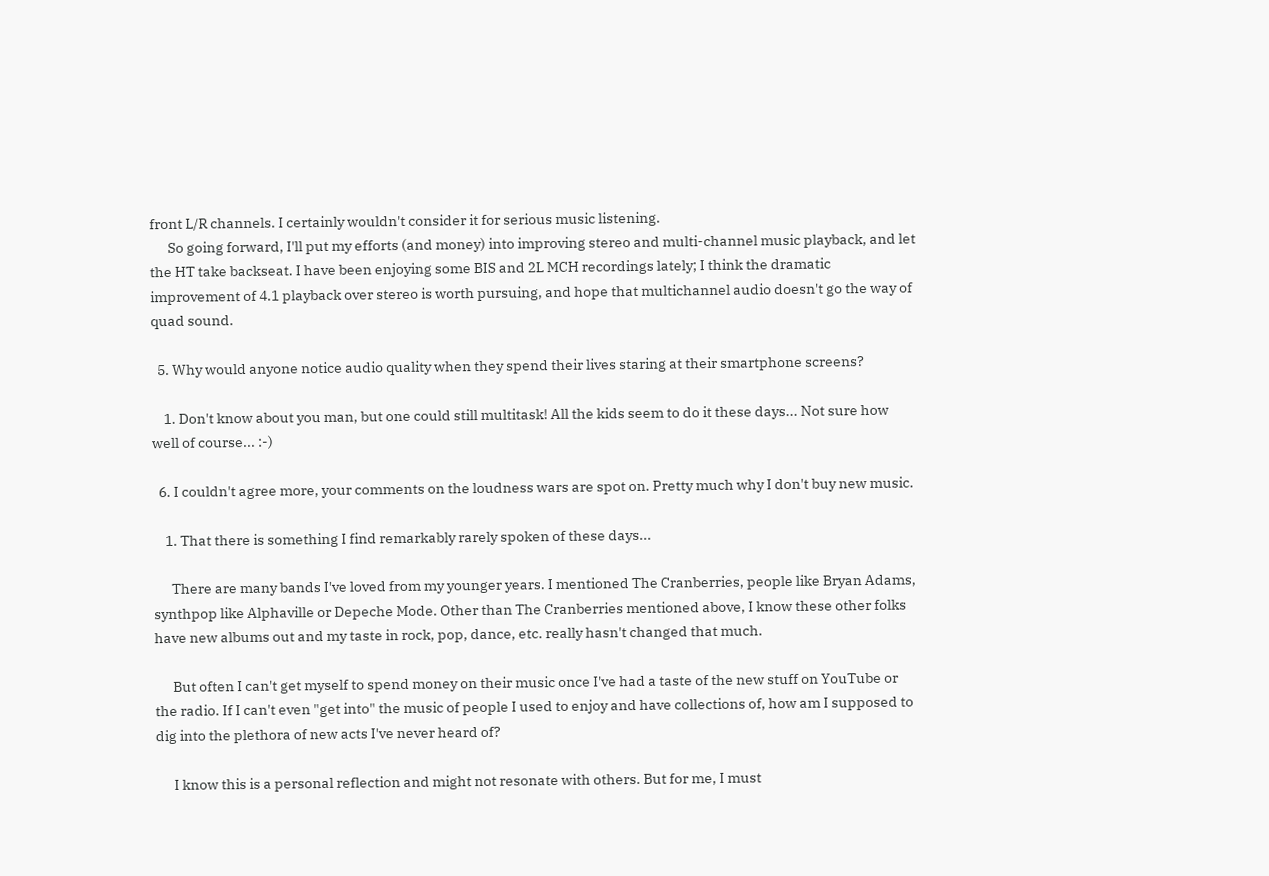front L/R channels. I certainly wouldn't consider it for serious music listening.
      So going forward, I'll put my efforts (and money) into improving stereo and multi-channel music playback, and let the HT take backseat. I have been enjoying some BIS and 2L MCH recordings lately; I think the dramatic improvement of 4.1 playback over stereo is worth pursuing, and hope that multichannel audio doesn't go the way of quad sound.

  5. Why would anyone notice audio quality when they spend their lives staring at their smartphone screens?

    1. Don't know about you man, but one could still multitask! All the kids seem to do it these days... Not sure how well of course... :-)

  6. I couldn't agree more, your comments on the loudness wars are spot on. Pretty much why I don't buy new music.

    1. That there is something I find remarkably rarely spoken of these days...

      There are many bands I've loved from my younger years. I mentioned The Cranberries, people like Bryan Adams, synthpop like Alphaville or Depeche Mode. Other than The Cranberries mentioned above, I know these other folks have new albums out and my taste in rock, pop, dance, etc. really hasn't changed that much.

      But often I can't get myself to spend money on their music once I've had a taste of the new stuff on YouTube or the radio. If I can't even "get into" the music of people I used to enjoy and have collections of, how am I supposed to dig into the plethora of new acts I've never heard of?

      I know this is a personal reflection and might not resonate with others. But for me, I must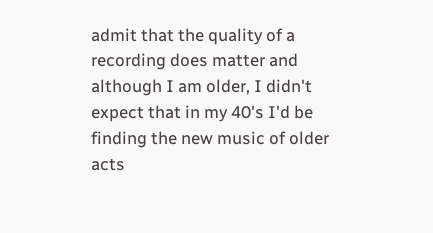admit that the quality of a recording does matter and although I am older, I didn't expect that in my 40's I'd be finding the new music of older acts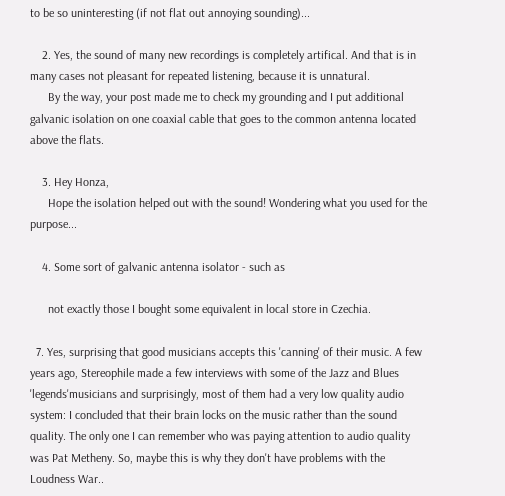to be so uninteresting (if not flat out annoying sounding)...

    2. Yes, the sound of many new recordings is completely artifical. And that is in many cases not pleasant for repeated listening, because it is unnatural.
      By the way, your post made me to check my grounding and I put additional galvanic isolation on one coaxial cable that goes to the common antenna located above the flats.

    3. Hey Honza,
      Hope the isolation helped out with the sound! Wondering what you used for the purpose...

    4. Some sort of galvanic antenna isolator - such as

      not exactly those I bought some equivalent in local store in Czechia.

  7. Yes, surprising that good musicians accepts this 'canning' of their music. A few years ago, Stereophile made a few interviews with some of the Jazz and Blues 'legends'musicians and surprisingly, most of them had a very low quality audio system: I concluded that their brain locks on the music rather than the sound quality. The only one I can remember who was paying attention to audio quality was Pat Metheny. So, maybe this is why they don't have problems with the Loudness War..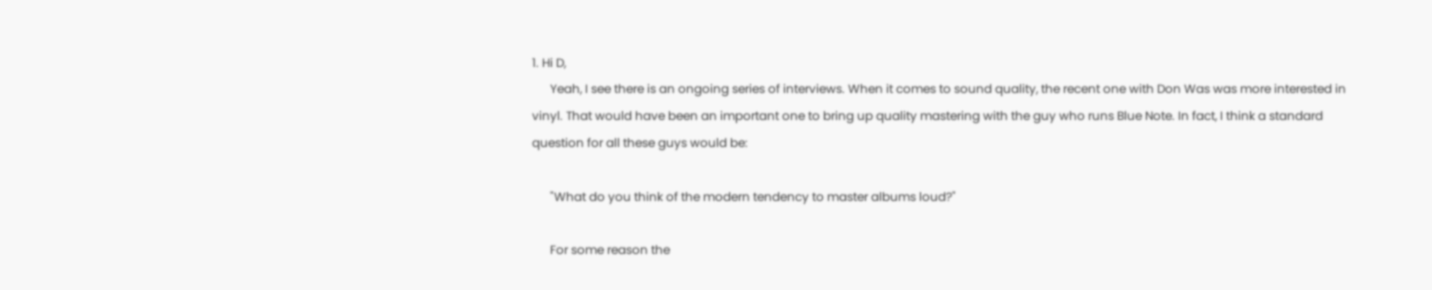1. Hi D,
      Yeah, I see there is an ongoing series of interviews. When it comes to sound quality, the recent one with Don Was was more interested in vinyl. That would have been an important one to bring up quality mastering with the guy who runs Blue Note. In fact, I think a standard question for all these guys would be:

      "What do you think of the modern tendency to master albums loud?"

      For some reason the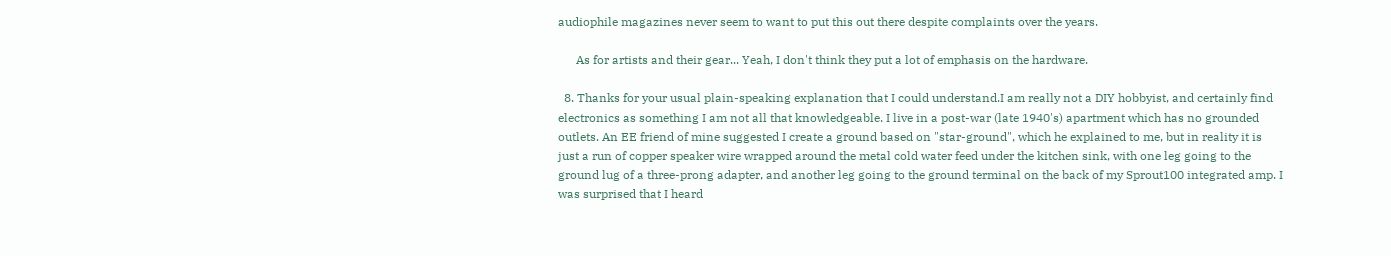audiophile magazines never seem to want to put this out there despite complaints over the years.

      As for artists and their gear... Yeah, I don't think they put a lot of emphasis on the hardware.

  8. Thanks for your usual plain-speaking explanation that I could understand.I am really not a DIY hobbyist, and certainly find electronics as something I am not all that knowledgeable. I live in a post-war (late 1940's) apartment which has no grounded outlets. An EE friend of mine suggested I create a ground based on "star-ground", which he explained to me, but in reality it is just a run of copper speaker wire wrapped around the metal cold water feed under the kitchen sink, with one leg going to the ground lug of a three-prong adapter, and another leg going to the ground terminal on the back of my Sprout100 integrated amp. I was surprised that I heard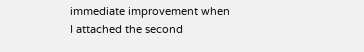immediate improvement when I attached the second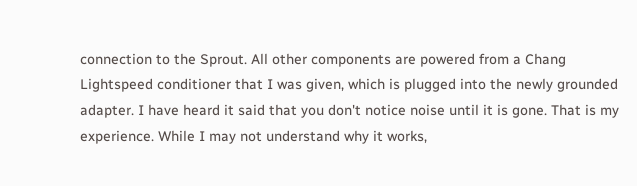connection to the Sprout. All other components are powered from a Chang Lightspeed conditioner that I was given, which is plugged into the newly grounded adapter. I have heard it said that you don't notice noise until it is gone. That is my experience. While I may not understand why it works,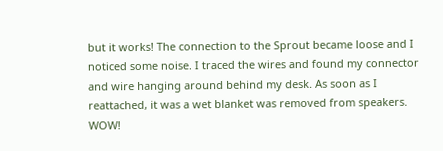but it works! The connection to the Sprout became loose and I noticed some noise. I traced the wires and found my connector and wire hanging around behind my desk. As soon as I reattached, it was a wet blanket was removed from speakers. WOW!